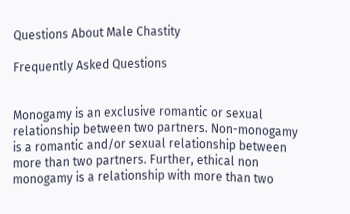Questions About Male Chastity

Frequently Asked Questions


Monogamy is an exclusive romantic or sexual relationship between two partners. Non-monogamy is a romantic and/or sexual relationship between more than two partners. Further, ethical non monogamy is a relationship with more than two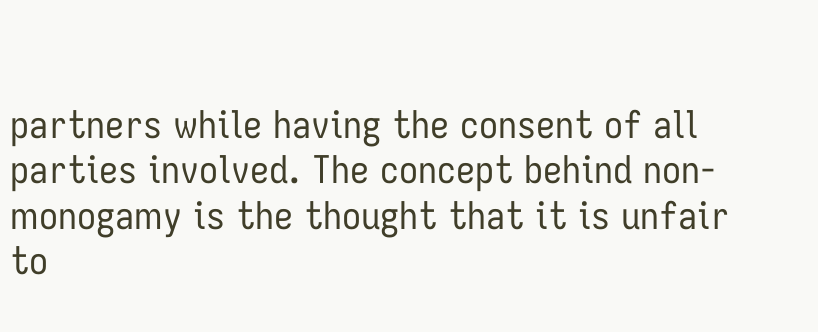partners while having the consent of all parties involved. The concept behind non-monogamy is the thought that it is unfair to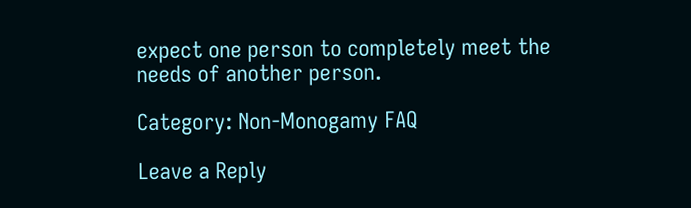expect one person to completely meet the needs of another person.

Category: Non-Monogamy FAQ

Leave a Reply